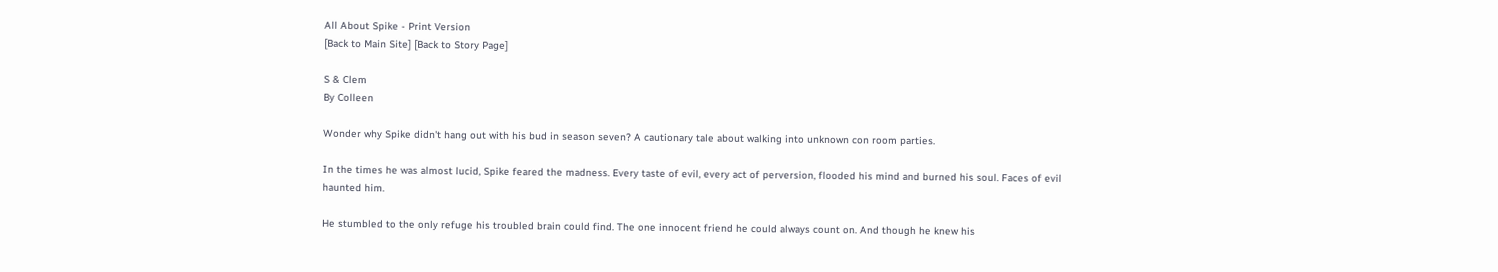All About Spike - Print Version
[Back to Main Site] [Back to Story Page]

S & Clem
By Colleen

Wonder why Spike didn't hang out with his bud in season seven? A cautionary tale about walking into unknown con room parties.

In the times he was almost lucid, Spike feared the madness. Every taste of evil, every act of perversion, flooded his mind and burned his soul. Faces of evil haunted him.

He stumbled to the only refuge his troubled brain could find. The one innocent friend he could always count on. And though he knew his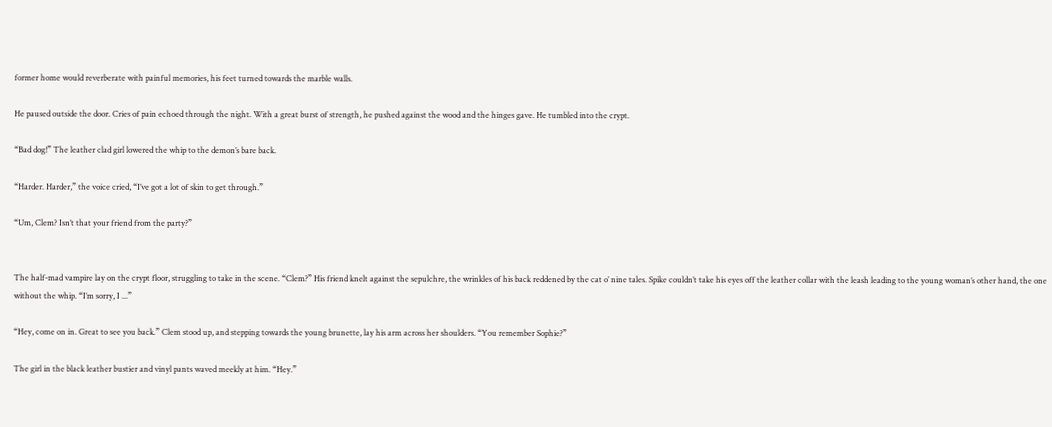former home would reverberate with painful memories, his feet turned towards the marble walls.

He paused outside the door. Cries of pain echoed through the night. With a great burst of strength, he pushed against the wood and the hinges gave. He tumbled into the crypt.

“Bad dog!” The leather clad girl lowered the whip to the demon’s bare back.

“Harder. Harder,” the voice cried, “I’ve got a lot of skin to get through.”

“Um, Clem? Isn’t that your friend from the party?”


The half-mad vampire lay on the crypt floor, struggling to take in the scene. “Clem?” His friend knelt against the sepulchre, the wrinkles of his back reddened by the cat o’ nine tales. Spike couldn’t take his eyes off the leather collar with the leash leading to the young woman’s other hand, the one without the whip. “I’m sorry, I ...”

“Hey, come on in. Great to see you back.” Clem stood up, and stepping towards the young brunette, lay his arm across her shoulders. “You remember Sophie?”

The girl in the black leather bustier and vinyl pants waved meekly at him. “Hey.”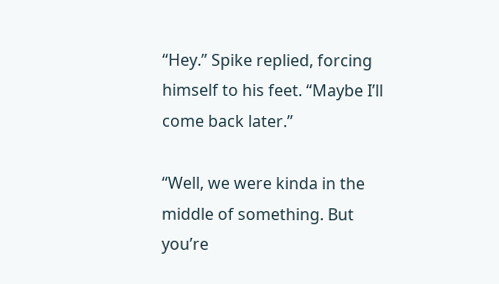“Hey.” Spike replied, forcing himself to his feet. “Maybe I’ll come back later.”

“Well, we were kinda in the middle of something. But you’re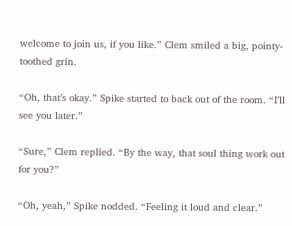welcome to join us, if you like.” Clem smiled a big, pointy-toothed grin.

“Oh, that’s okay.” Spike started to back out of the room. “I’ll see you later.”

“Sure,” Clem replied. “By the way, that soul thing work out for you?”

“Oh, yeah,” Spike nodded. “Feeling it loud and clear.”